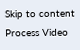Skip to content
Process Video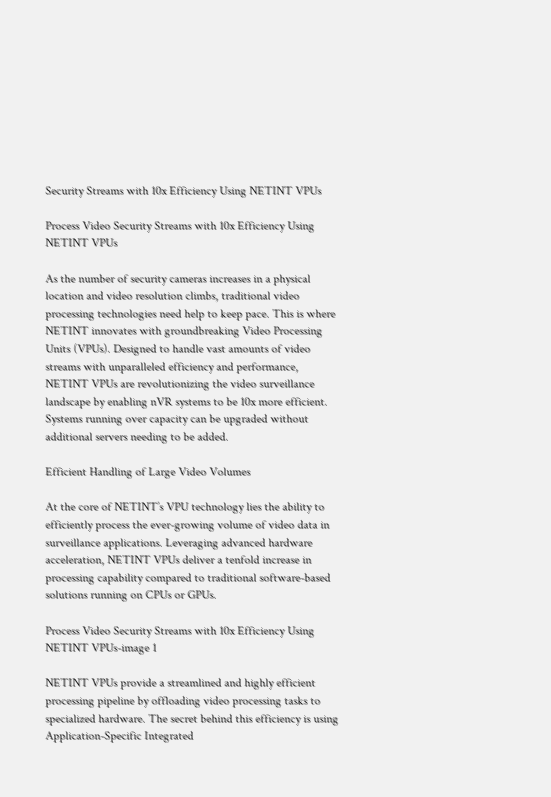Security Streams with 10x Efficiency Using NETINT VPUs

Process Video Security Streams with 10x Efficiency Using NETINT VPUs

As the number of security cameras increases in a physical location and video resolution climbs, traditional video processing technologies need help to keep pace. This is where NETINT innovates with groundbreaking Video Processing Units (VPUs). Designed to handle vast amounts of video streams with unparalleled efficiency and performance, NETINT VPUs are revolutionizing the video surveillance landscape by enabling nVR systems to be 10x more efficient. Systems running over capacity can be upgraded without additional servers needing to be added.

Efficient Handling of Large Video Volumes

At the core of NETINT’s VPU technology lies the ability to efficiently process the ever-growing volume of video data in surveillance applications. Leveraging advanced hardware acceleration, NETINT VPUs deliver a tenfold increase in processing capability compared to traditional software-based solutions running on CPUs or GPUs.

Process Video Security Streams with 10x Efficiency Using NETINT VPUs-image 1

NETINT VPUs provide a streamlined and highly efficient processing pipeline by offloading video processing tasks to specialized hardware. The secret behind this efficiency is using Application-Specific Integrated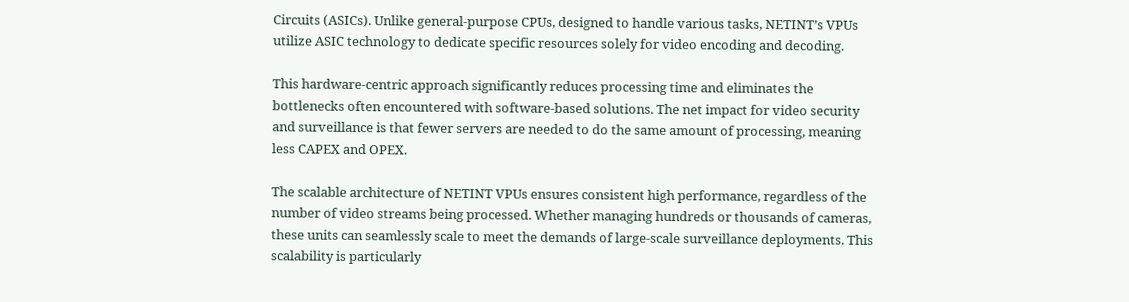Circuits (ASICs). Unlike general-purpose CPUs, designed to handle various tasks, NETINT’s VPUs utilize ASIC technology to dedicate specific resources solely for video encoding and decoding.

This hardware-centric approach significantly reduces processing time and eliminates the bottlenecks often encountered with software-based solutions. The net impact for video security and surveillance is that fewer servers are needed to do the same amount of processing, meaning less CAPEX and OPEX.

The scalable architecture of NETINT VPUs ensures consistent high performance, regardless of the number of video streams being processed. Whether managing hundreds or thousands of cameras, these units can seamlessly scale to meet the demands of large-scale surveillance deployments. This scalability is particularly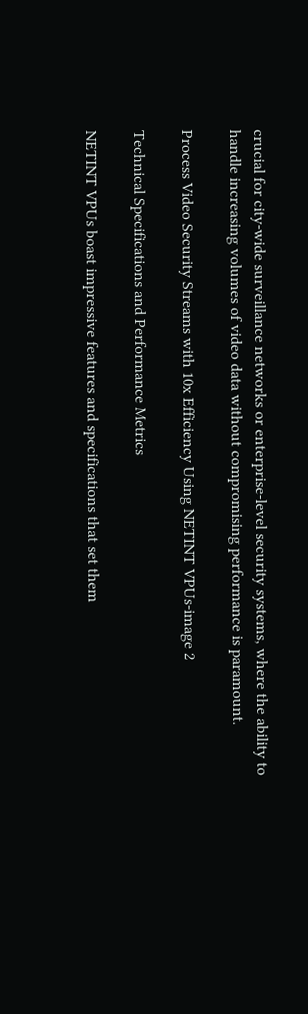crucial for city-wide surveillance networks or enterprise-level security systems, where the ability to handle increasing volumes of video data without compromising performance is paramount.

Process Video Security Streams with 10x Efficiency Using NETINT VPUs-image 2

Technical Specifications and Performance Metrics

NETINT VPUs boast impressive features and specifications that set them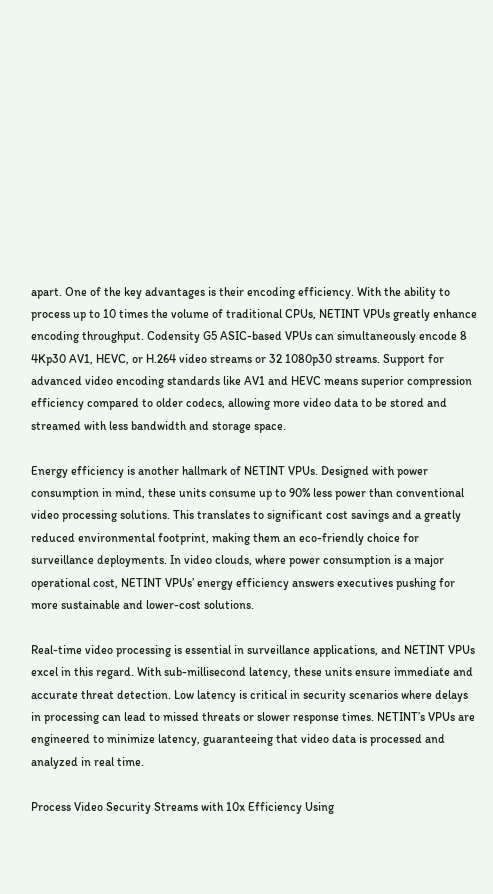apart. One of the key advantages is their encoding efficiency. With the ability to process up to 10 times the volume of traditional CPUs, NETINT VPUs greatly enhance encoding throughput. Codensity G5 ASIC-based VPUs can simultaneously encode 8 4Kp30 AV1, HEVC, or H.264 video streams or 32 1080p30 streams. Support for advanced video encoding standards like AV1 and HEVC means superior compression efficiency compared to older codecs, allowing more video data to be stored and streamed with less bandwidth and storage space.

Energy efficiency is another hallmark of NETINT VPUs. Designed with power consumption in mind, these units consume up to 90% less power than conventional video processing solutions. This translates to significant cost savings and a greatly reduced environmental footprint, making them an eco-friendly choice for surveillance deployments. In video clouds, where power consumption is a major operational cost, NETINT VPUs’ energy efficiency answers executives pushing for more sustainable and lower-cost solutions.

Real-time video processing is essential in surveillance applications, and NETINT VPUs excel in this regard. With sub-millisecond latency, these units ensure immediate and accurate threat detection. Low latency is critical in security scenarios where delays in processing can lead to missed threats or slower response times. NETINT’s VPUs are engineered to minimize latency, guaranteeing that video data is processed and analyzed in real time.

Process Video Security Streams with 10x Efficiency Using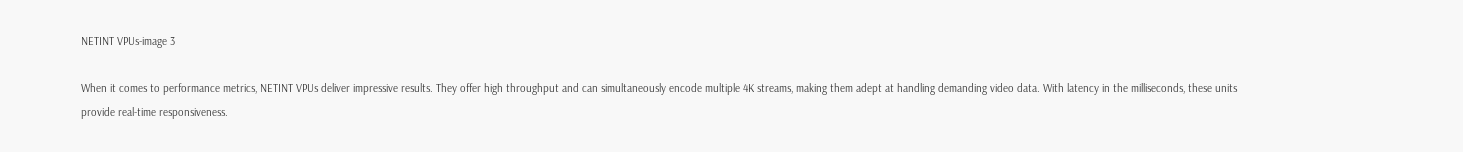NETINT VPUs-image 3

When it comes to performance metrics, NETINT VPUs deliver impressive results. They offer high throughput and can simultaneously encode multiple 4K streams, making them adept at handling demanding video data. With latency in the milliseconds, these units provide real-time responsiveness.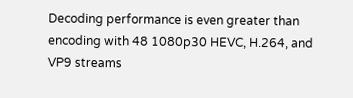Decoding performance is even greater than encoding with 48 1080p30 HEVC, H.264, and VP9 streams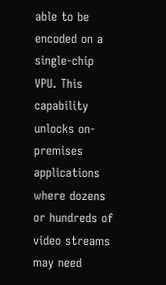able to be encoded on a single-chip VPU. This capability unlocks on-premises applications where dozens or hundreds of video streams may need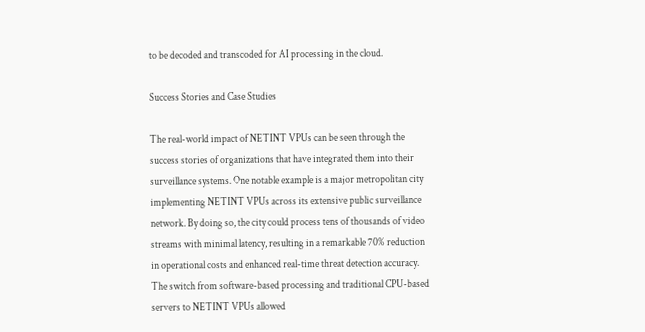to be decoded and transcoded for AI processing in the cloud.

Success Stories and Case Studies

The real-world impact of NETINT VPUs can be seen through the success stories of organizations that have integrated them into their surveillance systems. One notable example is a major metropolitan city implementing NETINT VPUs across its extensive public surveillance network. By doing so, the city could process tens of thousands of video streams with minimal latency, resulting in a remarkable 70% reduction in operational costs and enhanced real-time threat detection accuracy. The switch from software-based processing and traditional CPU-based servers to NETINT VPUs allowed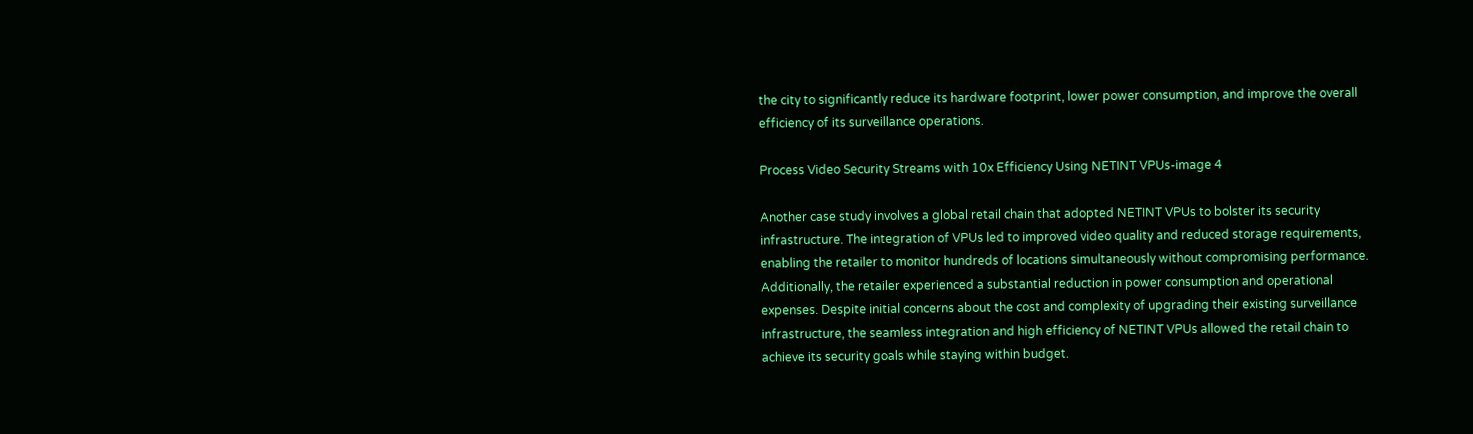the city to significantly reduce its hardware footprint, lower power consumption, and improve the overall efficiency of its surveillance operations.

Process Video Security Streams with 10x Efficiency Using NETINT VPUs-image 4

Another case study involves a global retail chain that adopted NETINT VPUs to bolster its security infrastructure. The integration of VPUs led to improved video quality and reduced storage requirements, enabling the retailer to monitor hundreds of locations simultaneously without compromising performance. Additionally, the retailer experienced a substantial reduction in power consumption and operational expenses. Despite initial concerns about the cost and complexity of upgrading their existing surveillance infrastructure, the seamless integration and high efficiency of NETINT VPUs allowed the retail chain to achieve its security goals while staying within budget.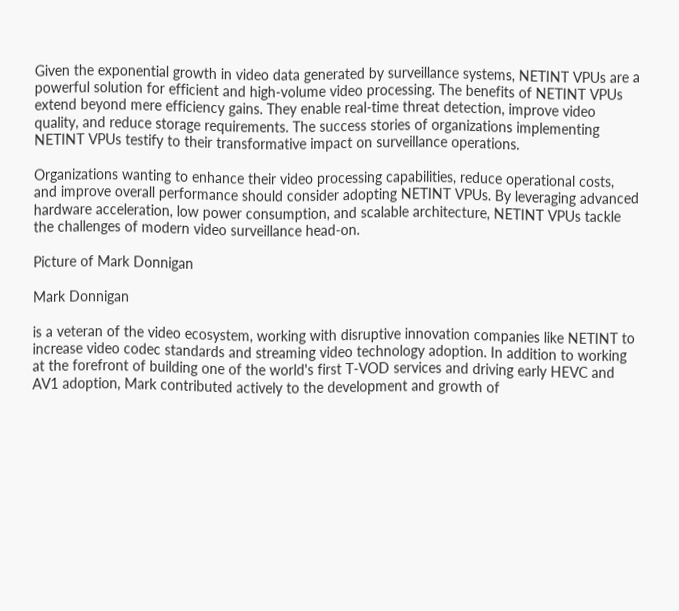Given the exponential growth in video data generated by surveillance systems, NETINT VPUs are a powerful solution for efficient and high-volume video processing. The benefits of NETINT VPUs extend beyond mere efficiency gains. They enable real-time threat detection, improve video quality, and reduce storage requirements. The success stories of organizations implementing NETINT VPUs testify to their transformative impact on surveillance operations.

Organizations wanting to enhance their video processing capabilities, reduce operational costs, and improve overall performance should consider adopting NETINT VPUs. By leveraging advanced hardware acceleration, low power consumption, and scalable architecture, NETINT VPUs tackle the challenges of modern video surveillance head-on.

Picture of Mark Donnigan

Mark Donnigan

is a veteran of the video ecosystem, working with disruptive innovation companies like NETINT to increase video codec standards and streaming video technology adoption. In addition to working at the forefront of building one of the world's first T-VOD services and driving early HEVC and AV1 adoption, Mark contributed actively to the development and growth of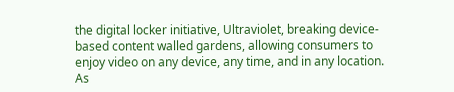the digital locker initiative, Ultraviolet, breaking device-based content walled gardens, allowing consumers to enjoy video on any device, any time, and in any location. As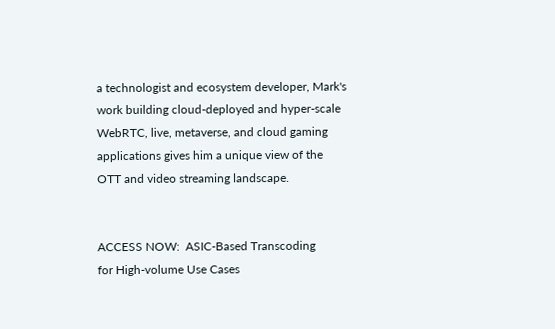a technologist and ecosystem developer, Mark's work building cloud-deployed and hyper-scale WebRTC, live, metaverse, and cloud gaming applications gives him a unique view of the OTT and video streaming landscape.


ACCESS NOW:  ASIC-Based Transcoding
for High-volume Use Cases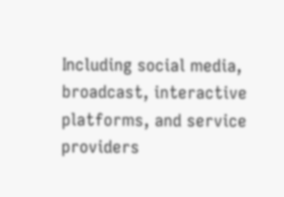Including social media, broadcast, interactive platforms, and service providers